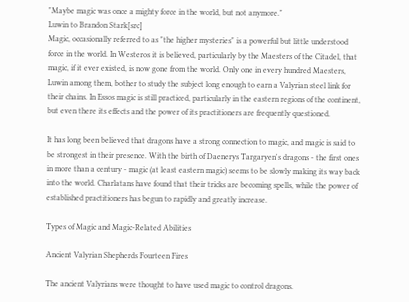"Maybe magic was once a mighty force in the world, but not anymore."
Luwin to Brandon Stark[src]
Magic, occasionally referred to as "the higher mysteries" is a powerful but little understood force in the world. In Westeros it is believed, particularly by the Maesters of the Citadel, that magic, if it ever existed, is now gone from the world. Only one in every hundred Maesters, Luwin among them, bother to study the subject long enough to earn a Valyrian steel link for their chains. In Essos magic is still practiced, particularly in the eastern regions of the continent, but even there its effects and the power of its practitioners are frequently questioned.

It has long been believed that dragons have a strong connection to magic, and magic is said to be strongest in their presence. With the birth of Daenerys Targaryen's dragons - the first ones in more than a century - magic (at least eastern magic) seems to be slowly making its way back into the world. Charlatans have found that their tricks are becoming spells, while the power of established practitioners has begun to rapidly and greatly increase.

Types of Magic and Magic-Related Abilities

Ancient Valyrian Shepherds Fourteen Fires

The ancient Valyrians were thought to have used magic to control dragons.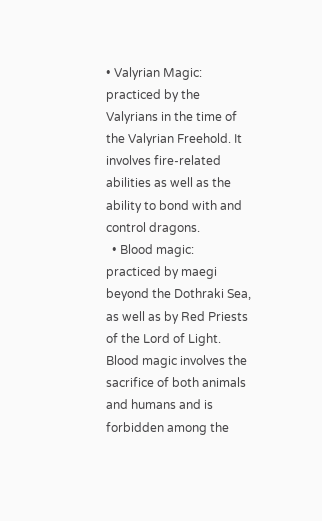• Valyrian Magic: practiced by the Valyrians in the time of the Valyrian Freehold. It involves fire-related abilities as well as the ability to bond with and control dragons.
  • Blood magic: practiced by maegi beyond the Dothraki Sea, as well as by Red Priests of the Lord of Light. Blood magic involves the sacrifice of both animals and humans and is forbidden among the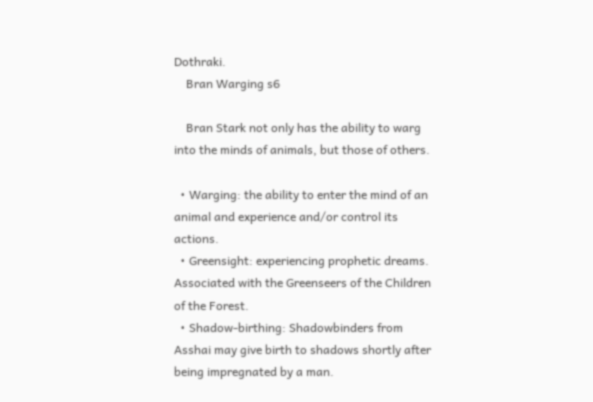Dothraki.
    Bran Warging s6

    Bran Stark not only has the ability to warg into the minds of animals, but those of others.

  • Warging: the ability to enter the mind of an animal and experience and/or control its actions.
  • Greensight: experiencing prophetic dreams. Associated with the Greenseers of the Children of the Forest.
  • Shadow-birthing: Shadowbinders from Asshai may give birth to shadows shortly after being impregnated by a man.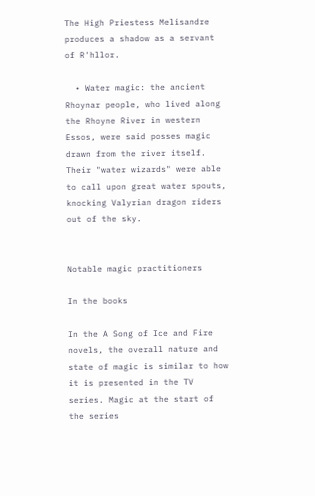The High Priestess Melisandre produces a shadow as a servant of R'hllor.

  • Water magic: the ancient Rhoynar people, who lived along the Rhoyne River in western Essos, were said posses magic drawn from the river itself. Their "water wizards" were able to call upon great water spouts, knocking Valyrian dragon riders out of the sky.


Notable magic practitioners

In the books

In the A Song of Ice and Fire novels, the overall nature and state of magic is similar to how it is presented in the TV series. Magic at the start of the series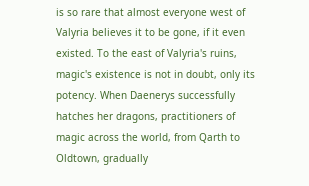is so rare that almost everyone west of Valyria believes it to be gone, if it even existed. To the east of Valyria's ruins, magic's existence is not in doubt, only its potency. When Daenerys successfully hatches her dragons, practitioners of magic across the world, from Qarth to Oldtown, gradually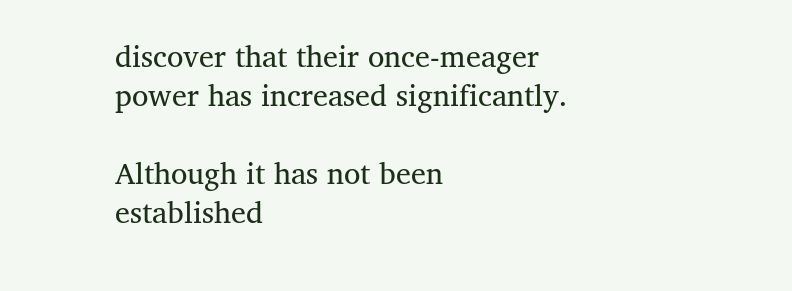discover that their once-meager power has increased significantly.

Although it has not been established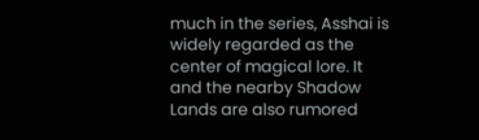much in the series, Asshai is widely regarded as the center of magical lore. It and the nearby Shadow Lands are also rumored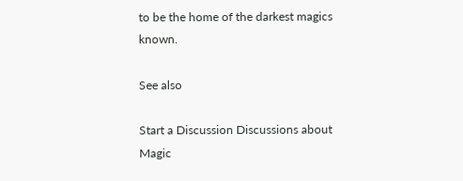to be the home of the darkest magics known.

See also

Start a Discussion Discussions about Magic